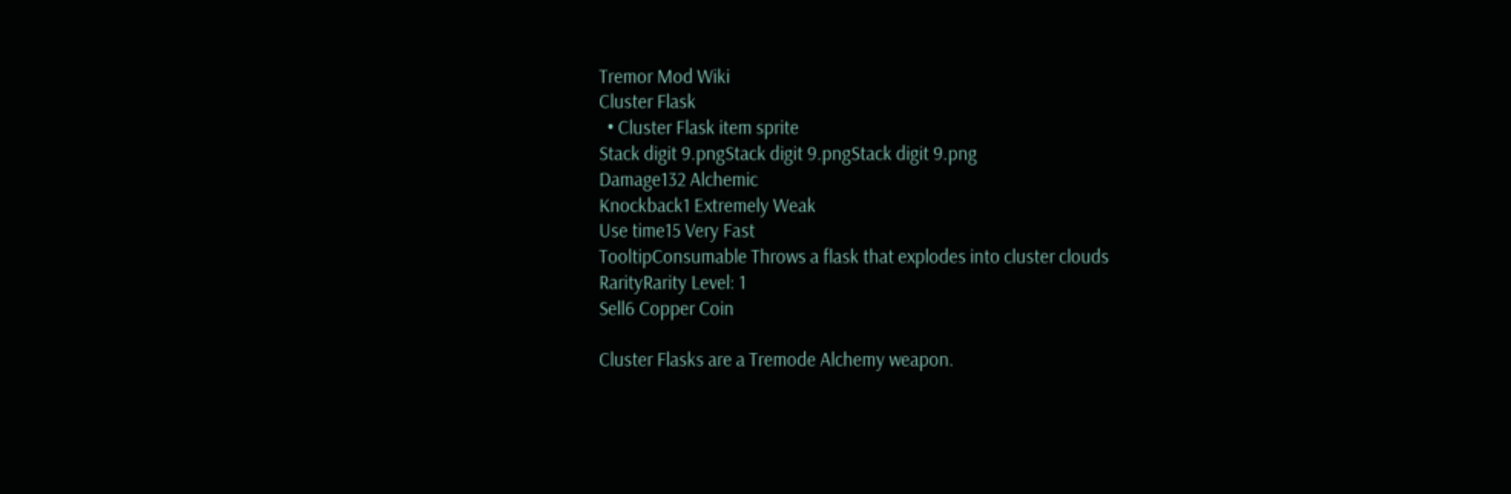Tremor Mod Wiki
Cluster Flask
  • Cluster Flask item sprite
Stack digit 9.pngStack digit 9.pngStack digit 9.png
Damage132 Alchemic
Knockback1 Extremely Weak
Use time15 Very Fast
TooltipConsumable Throws a flask that explodes into cluster clouds
RarityRarity Level: 1
Sell6 Copper Coin

Cluster Flasks are a Tremode Alchemy weapon.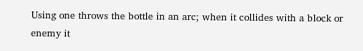Using one throws the bottle in an arc; when it collides with a block or enemy it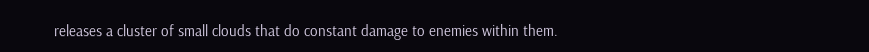releases a cluster of small clouds that do constant damage to enemies within them.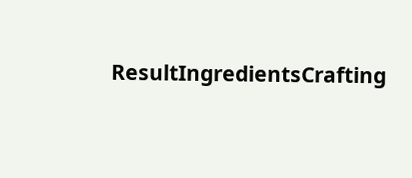ResultIngredientsCrafting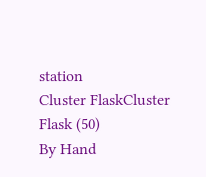station
Cluster FlaskCluster Flask (50)
By Hand